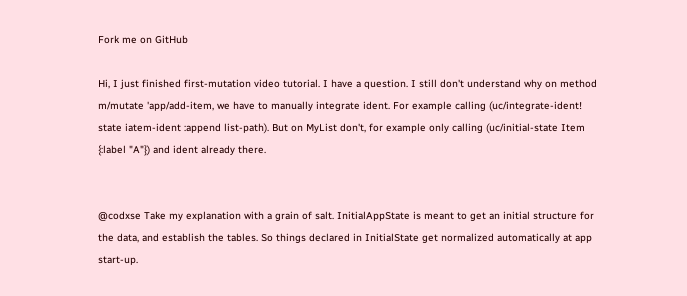Fork me on GitHub

Hi, I just finished first-mutation video tutorial. I have a question. I still don't understand why on method m/mutate 'app/add-item, we have to manually integrate ident. For example calling (uc/integrate-ident! state iatem-ident :append list-path). But on MyList don't, for example only calling (uc/initial-state Item {:label "A"}) and ident already there.


@codxse Take my explanation with a grain of salt. InitialAppState is meant to get an initial structure for the data, and establish the tables. So things declared in InitialState get normalized automatically at app start-up.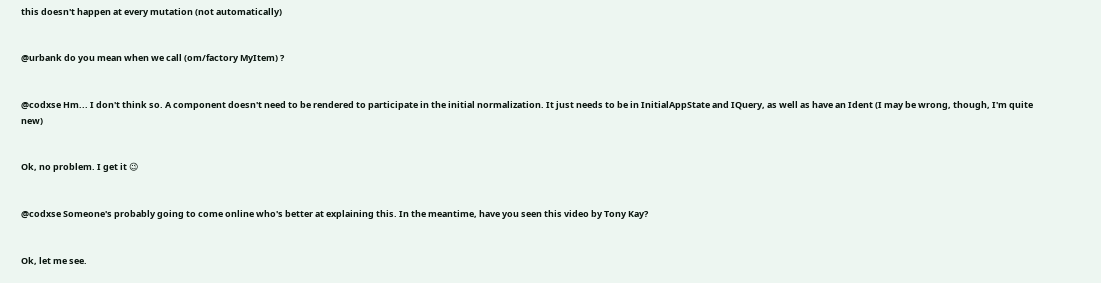this doesn't happen at every mutation (not automatically)


@urbank do you mean when we call (om/factory MyItem) ?


@codxse Hm... I don't think so. A component doesn't need to be rendered to participate in the initial normalization. It just needs to be in InitialAppState and IQuery, as well as have an Ident (I may be wrong, though, I'm quite new)


Ok, no problem. I get it 😉


@codxse Someone's probably going to come online who's better at explaining this. In the meantime, have you seen this video by Tony Kay?


Ok, let me see.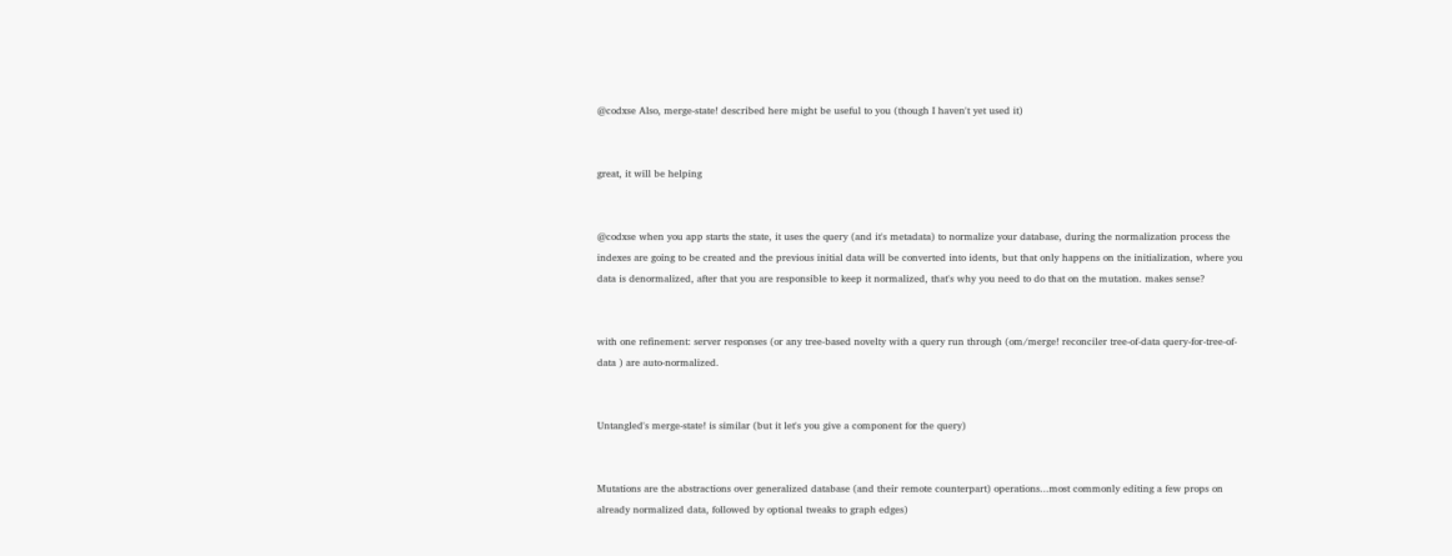@codxse Also, merge-state! described here might be useful to you (though I haven't yet used it)


great, it will be helping


@codxse when you app starts the state, it uses the query (and it's metadata) to normalize your database, during the normalization process the indexes are going to be created and the previous initial data will be converted into idents, but that only happens on the initialization, where you data is denormalized, after that you are responsible to keep it normalized, that's why you need to do that on the mutation. makes sense?


with one refinement: server responses (or any tree-based novelty with a query run through (om/merge! reconciler tree-of-data query-for-tree-of-data ) are auto-normalized.


Untangled's merge-state! is similar (but it let's you give a component for the query)


Mutations are the abstractions over generalized database (and their remote counterpart) operations...most commonly editing a few props on already normalized data, followed by optional tweaks to graph edges)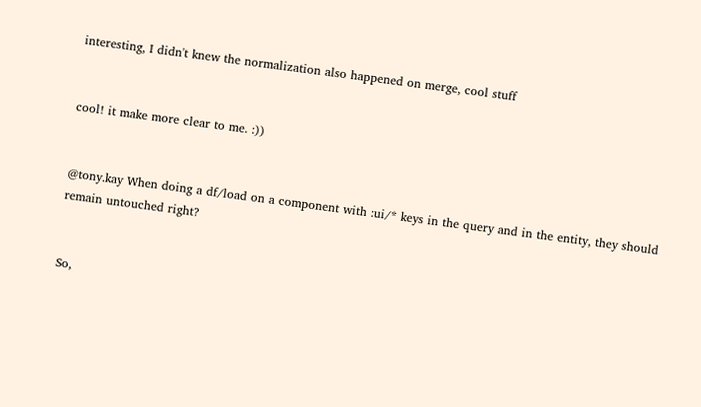interesting, I didn't knew the normalization also happened on merge, cool stuff


cool! it make more clear to me. :))


@tony.kay When doing a df/load on a component with :ui/* keys in the query and in the entity, they should remain untouched right?


So,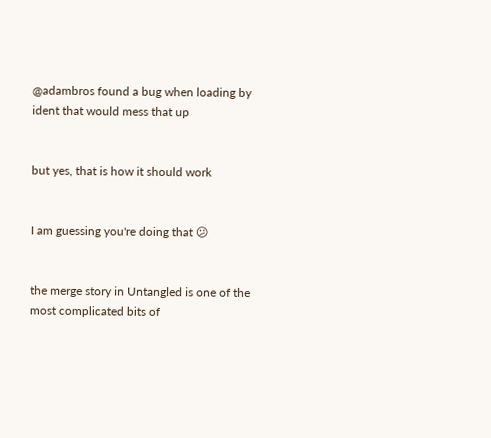@adambros found a bug when loading by ident that would mess that up


but yes, that is how it should work


I am guessing you're doing that 😕


the merge story in Untangled is one of the most complicated bits of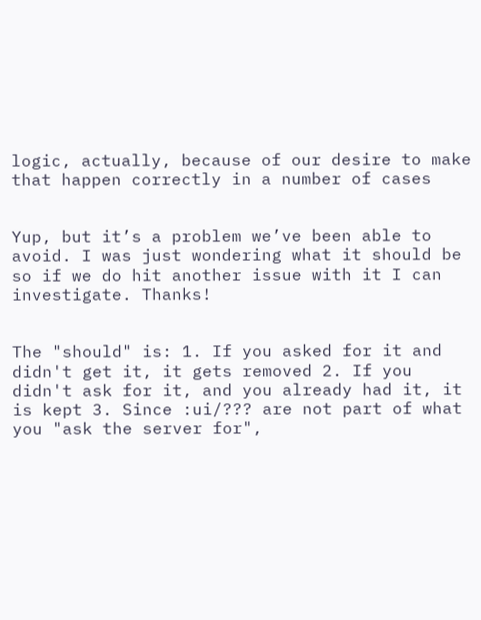logic, actually, because of our desire to make that happen correctly in a number of cases


Yup, but it’s a problem we’ve been able to avoid. I was just wondering what it should be so if we do hit another issue with it I can investigate. Thanks!


The "should" is: 1. If you asked for it and didn't get it, it gets removed 2. If you didn't ask for it, and you already had it, it is kept 3. Since :ui/??? are not part of what you "ask the server for",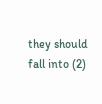they should fall into (2)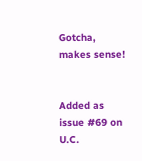Gotcha, makes sense!


Added as issue #69 on U.C.